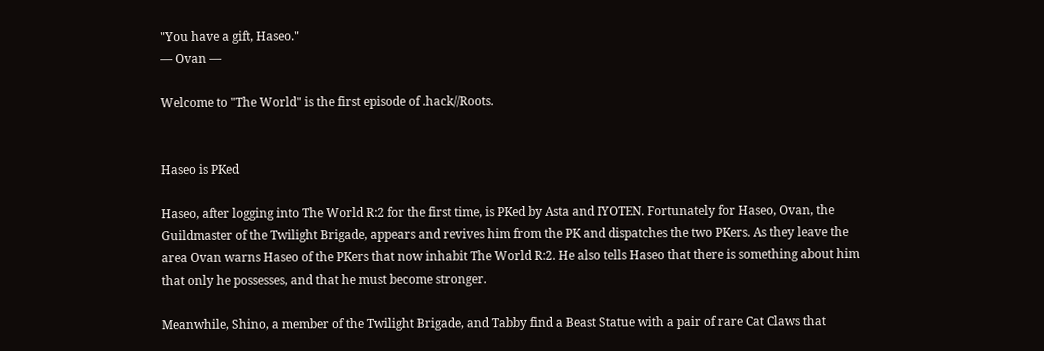"You have a gift, Haseo."
— Ovan —

Welcome to "The World" is the first episode of .hack//Roots.


Haseo is PKed

Haseo, after logging into The World R:2 for the first time, is PKed by Asta and IYOTEN. Fortunately for Haseo, Ovan, the Guildmaster of the Twilight Brigade, appears and revives him from the PK and dispatches the two PKers. As they leave the area Ovan warns Haseo of the PKers that now inhabit The World R:2. He also tells Haseo that there is something about him that only he possesses, and that he must become stronger.

Meanwhile, Shino, a member of the Twilight Brigade, and Tabby find a Beast Statue with a pair of rare Cat Claws that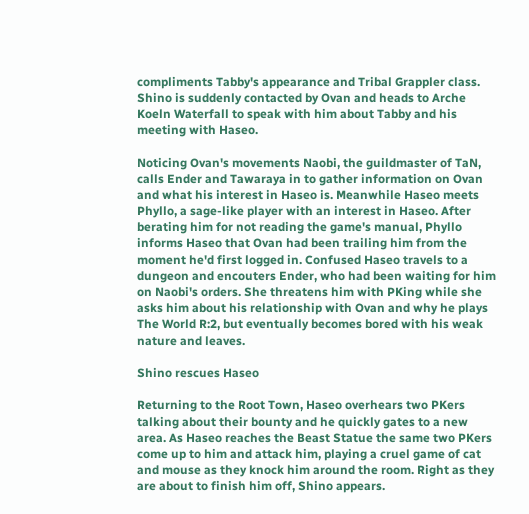compliments Tabby's appearance and Tribal Grappler class. Shino is suddenly contacted by Ovan and heads to Arche Koeln Waterfall to speak with him about Tabby and his meeting with Haseo.

Noticing Ovan's movements Naobi, the guildmaster of TaN, calls Ender and Tawaraya in to gather information on Ovan and what his interest in Haseo is. Meanwhile Haseo meets Phyllo, a sage-like player with an interest in Haseo. After berating him for not reading the game's manual, Phyllo informs Haseo that Ovan had been trailing him from the moment he'd first logged in. Confused Haseo travels to a dungeon and encouters Ender, who had been waiting for him on Naobi's orders. She threatens him with PKing while she asks him about his relationship with Ovan and why he plays The World R:2, but eventually becomes bored with his weak nature and leaves.

Shino rescues Haseo

Returning to the Root Town, Haseo overhears two PKers talking about their bounty and he quickly gates to a new area. As Haseo reaches the Beast Statue the same two PKers come up to him and attack him, playing a cruel game of cat and mouse as they knock him around the room. Right as they are about to finish him off, Shino appears.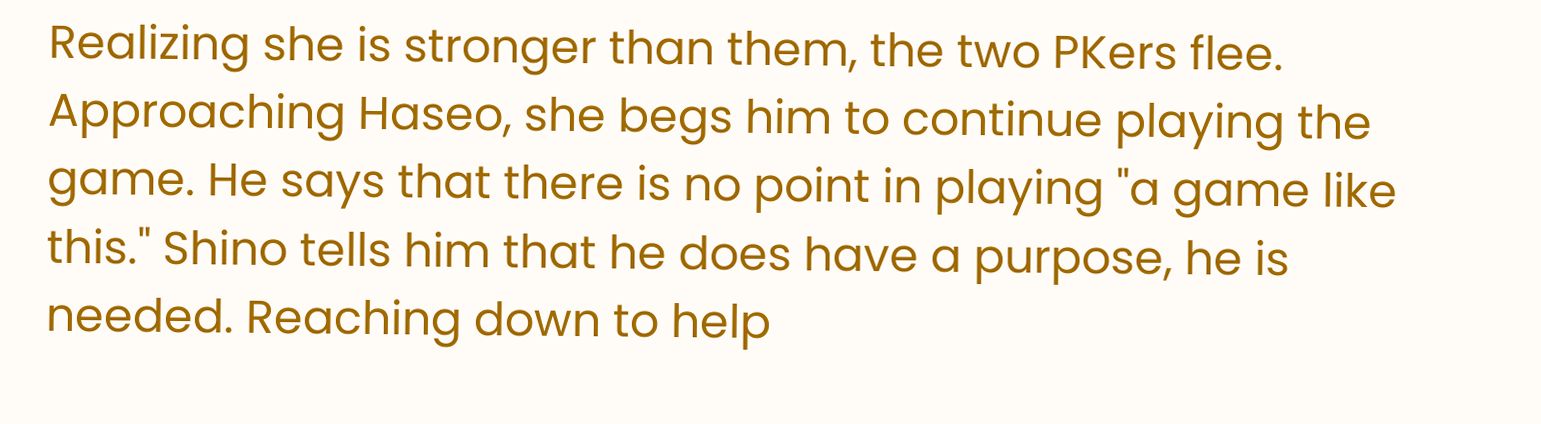Realizing she is stronger than them, the two PKers flee. Approaching Haseo, she begs him to continue playing the game. He says that there is no point in playing "a game like this." Shino tells him that he does have a purpose, he is needed. Reaching down to help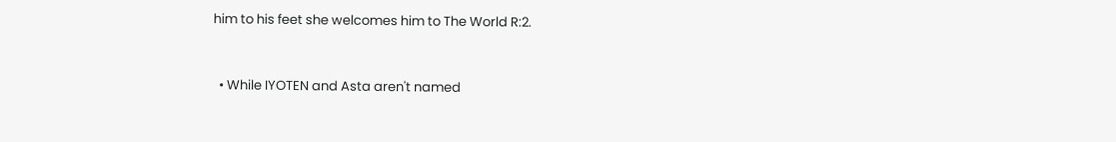him to his feet she welcomes him to The World R:2.


  • While IYOTEN and Asta aren't named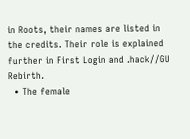in Roots, their names are listed in the credits. Their role is explained further in First Login and .hack//GU Rebirth.
  • The female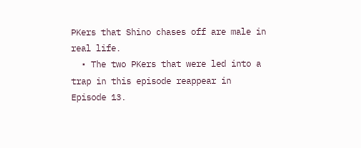PKers that Shino chases off are male in real life.
  • The two PKers that were led into a trap in this episode reappear in Episode 13.